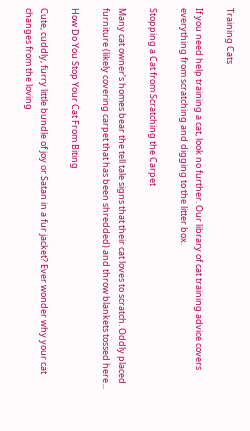Training Cats

If you need help training a cat, look no further. Our library of cat training advice covers everything from scratching and digging to the litter box.

Stopping a Cat from Scratching the Carpet

Many cat owner’s homes bear the tell tale signs that their cat loves to scratch. Oddly placed furniture (likely covering carpet that has been shredded) and throw blankets tossed here...

How Do You Stop Your Cat From Biting

Cute, cuddly, furry little bundle of joy or Satan in a fur jacket? Ever wonder why your cat changes from the loving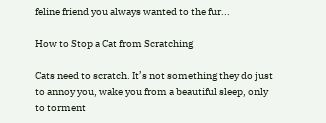feline friend you always wanted to the fur...

How to Stop a Cat from Scratching

Cats need to scratch. It’s not something they do just to annoy you, wake you from a beautiful sleep, only to torment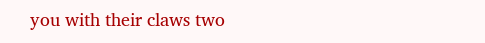you with their claws two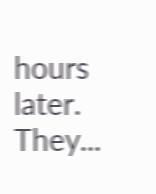hours later. They...